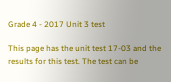Grade 4 - 2017 Unit 3 test

This page has the unit test 17-03 and the results for this test. The test can be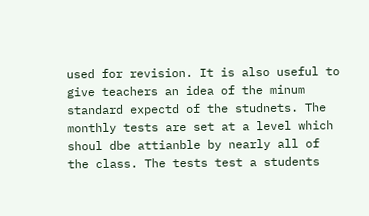used for revision. It is also useful to give teachers an idea of the minum standard expectd of the studnets. The monthly tests are set at a level which shoul dbe attianble by nearly all of the class. The tests test a students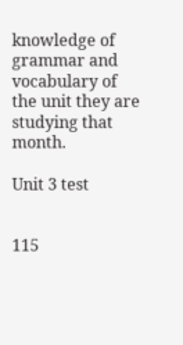knowledge of grammar and vocabulary of the unit they are studying that month.

Unit 3 test


115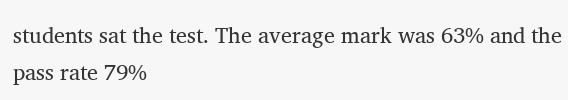students sat the test. The average mark was 63% and the pass rate 79%